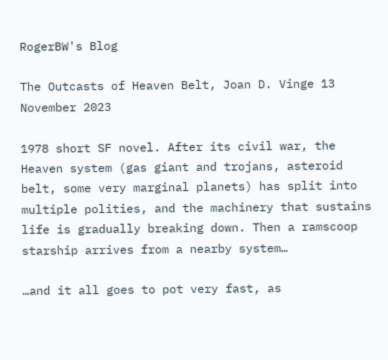RogerBW's Blog

The Outcasts of Heaven Belt, Joan D. Vinge 13 November 2023

1978 short SF novel. After its civil war, the Heaven system (gas giant and trojans, asteroid belt, some very marginal planets) has split into multiple polities, and the machinery that sustains life is gradually breaking down. Then a ramscoop starship arrives from a nearby system…

…and it all goes to pot very fast, as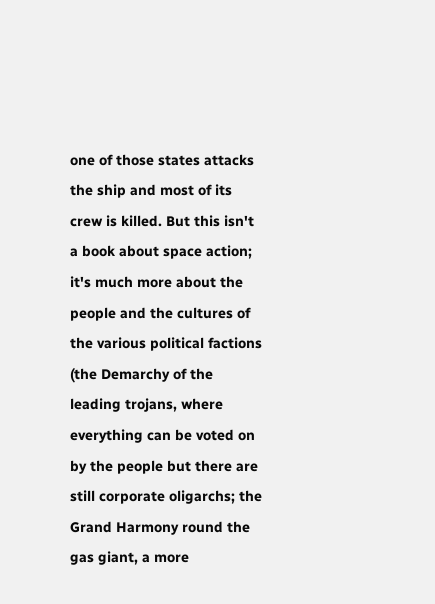one of those states attacks the ship and most of its crew is killed. But this isn't a book about space action; it's much more about the people and the cultures of the various political factions (the Demarchy of the leading trojans, where everything can be voted on by the people but there are still corporate oligarchs; the Grand Harmony round the gas giant, a more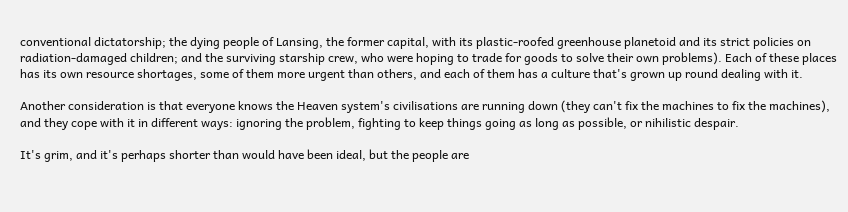conventional dictatorship; the dying people of Lansing, the former capital, with its plastic-roofed greenhouse planetoid and its strict policies on radiation-damaged children; and the surviving starship crew, who were hoping to trade for goods to solve their own problems). Each of these places has its own resource shortages, some of them more urgent than others, and each of them has a culture that's grown up round dealing with it.

Another consideration is that everyone knows the Heaven system's civilisations are running down (they can't fix the machines to fix the machines), and they cope with it in different ways: ignoring the problem, fighting to keep things going as long as possible, or nihilistic despair.

It's grim, and it's perhaps shorter than would have been ideal, but the people are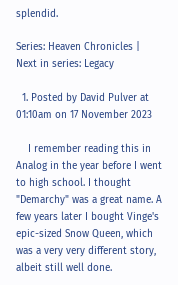splendid.

Series: Heaven Chronicles | Next in series: Legacy

  1. Posted by David Pulver at 01:10am on 17 November 2023

    I remember reading this in Analog in the year before I went to high school. I thought "Demarchy" was a great name. A few years later I bought Vinge's epic-sized Snow Queen, which was a very very different story, albeit still well done.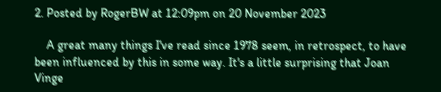2. Posted by RogerBW at 12:09pm on 20 November 2023

    A great many things I've read since 1978 seem, in retrospect, to have been influenced by this in some way. It's a little surprising that Joan Vinge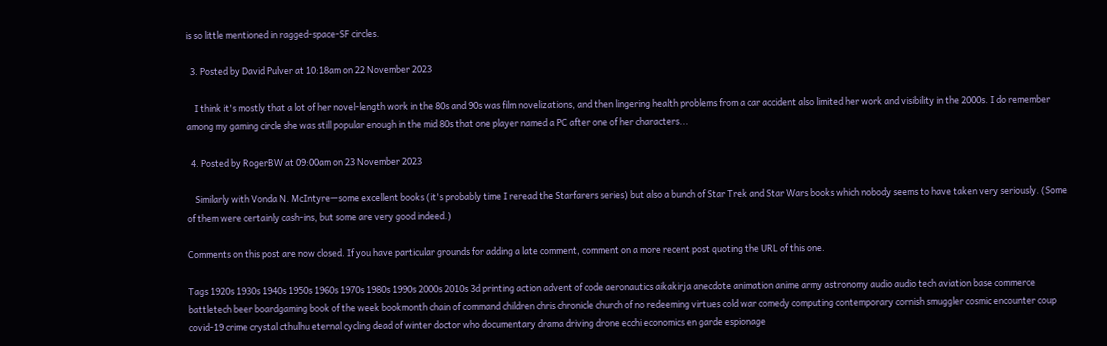is so little mentioned in ragged-space-SF circles.

  3. Posted by David Pulver at 10:18am on 22 November 2023

    I think it's mostly that a lot of her novel-length work in the 80s and 90s was film novelizations, and then lingering health problems from a car accident also limited her work and visibility in the 2000s. I do remember among my gaming circle she was still popular enough in the mid 80s that one player named a PC after one of her characters...

  4. Posted by RogerBW at 09:00am on 23 November 2023

    Similarly with Vonda N. McIntyre—some excellent books (it's probably time I reread the Starfarers series) but also a bunch of Star Trek and Star Wars books which nobody seems to have taken very seriously. (Some of them were certainly cash-ins, but some are very good indeed.)

Comments on this post are now closed. If you have particular grounds for adding a late comment, comment on a more recent post quoting the URL of this one.

Tags 1920s 1930s 1940s 1950s 1960s 1970s 1980s 1990s 2000s 2010s 3d printing action advent of code aeronautics aikakirja anecdote animation anime army astronomy audio audio tech aviation base commerce battletech beer boardgaming book of the week bookmonth chain of command children chris chronicle church of no redeeming virtues cold war comedy computing contemporary cornish smuggler cosmic encounter coup covid-19 crime crystal cthulhu eternal cycling dead of winter doctor who documentary drama driving drone ecchi economics en garde espionage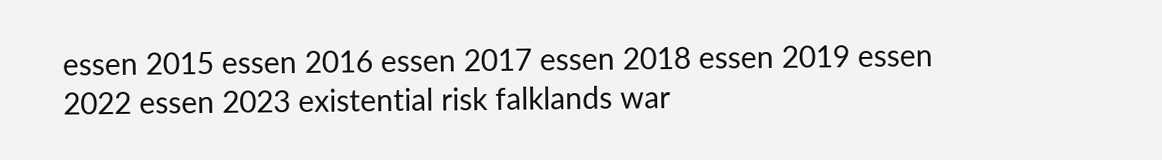essen 2015 essen 2016 essen 2017 essen 2018 essen 2019 essen 2022 essen 2023 existential risk falklands war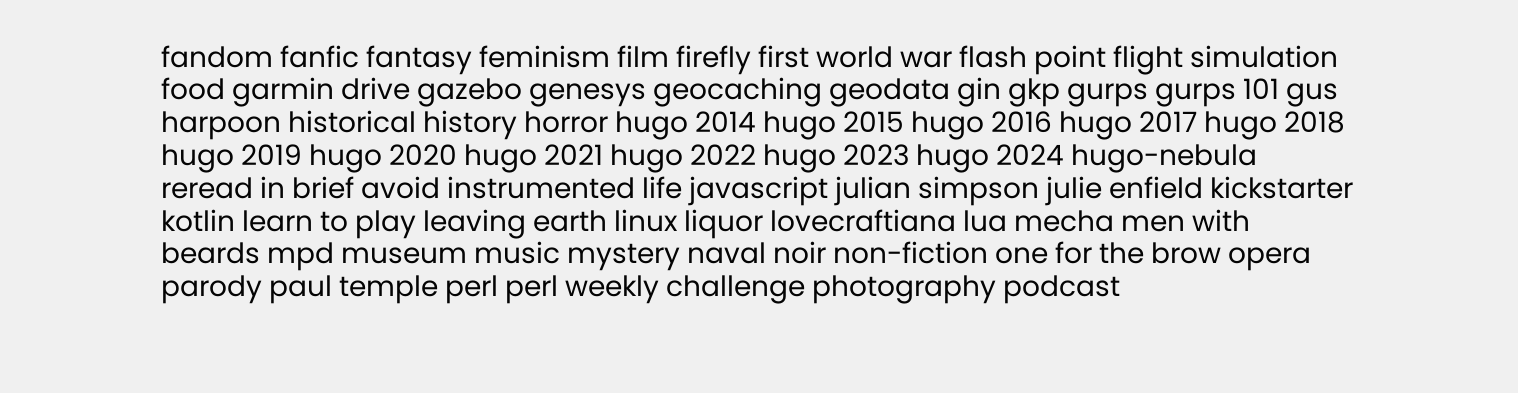fandom fanfic fantasy feminism film firefly first world war flash point flight simulation food garmin drive gazebo genesys geocaching geodata gin gkp gurps gurps 101 gus harpoon historical history horror hugo 2014 hugo 2015 hugo 2016 hugo 2017 hugo 2018 hugo 2019 hugo 2020 hugo 2021 hugo 2022 hugo 2023 hugo 2024 hugo-nebula reread in brief avoid instrumented life javascript julian simpson julie enfield kickstarter kotlin learn to play leaving earth linux liquor lovecraftiana lua mecha men with beards mpd museum music mystery naval noir non-fiction one for the brow opera parody paul temple perl perl weekly challenge photography podcast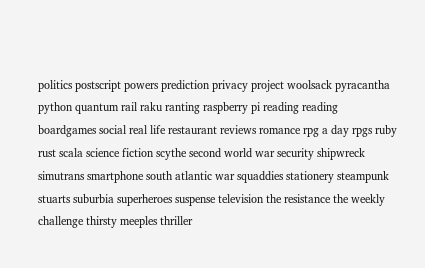politics postscript powers prediction privacy project woolsack pyracantha python quantum rail raku ranting raspberry pi reading reading boardgames social real life restaurant reviews romance rpg a day rpgs ruby rust scala science fiction scythe second world war security shipwreck simutrans smartphone south atlantic war squaddies stationery steampunk stuarts suburbia superheroes suspense television the resistance the weekly challenge thirsty meeples thriller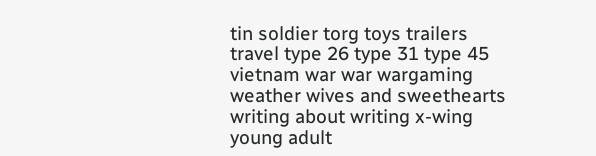tin soldier torg toys trailers travel type 26 type 31 type 45 vietnam war war wargaming weather wives and sweethearts writing about writing x-wing young adult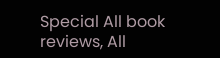Special All book reviews, All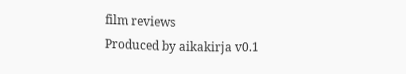film reviews
Produced by aikakirja v0.1